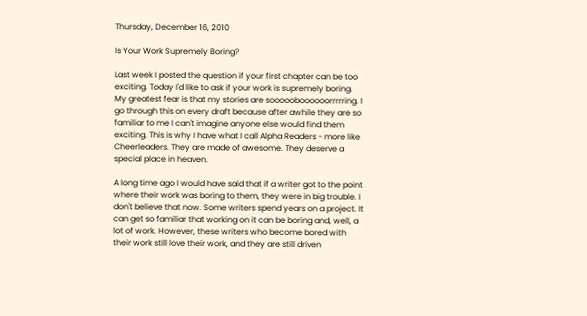Thursday, December 16, 2010

Is Your Work Supremely Boring?

Last week I posted the question if your first chapter can be too exciting. Today I'd like to ask if your work is supremely boring. My greatest fear is that my stories are soooooboooooorrrrring. I go through this on every draft because after awhile they are so familiar to me I can't imagine anyone else would find them exciting. This is why I have what I call Alpha Readers - more like Cheerleaders. They are made of awesome. They deserve a special place in heaven.

A long time ago I would have said that if a writer got to the point where their work was boring to them, they were in big trouble. I don't believe that now. Some writers spend years on a project. It can get so familiar that working on it can be boring and, well, a lot of work. However, these writers who become bored with their work still love their work, and they are still driven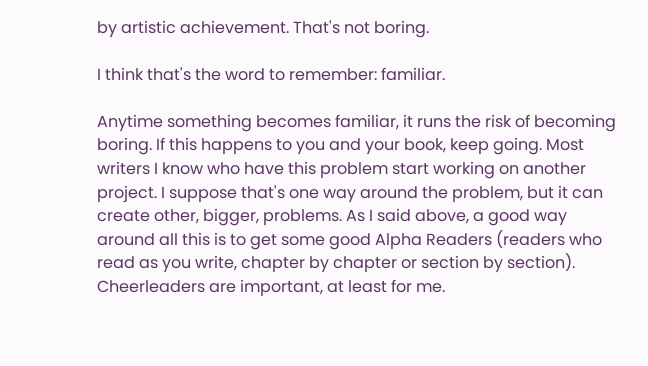by artistic achievement. That's not boring.

I think that's the word to remember: familiar.

Anytime something becomes familiar, it runs the risk of becoming boring. If this happens to you and your book, keep going. Most writers I know who have this problem start working on another project. I suppose that's one way around the problem, but it can create other, bigger, problems. As I said above, a good way around all this is to get some good Alpha Readers (readers who read as you write, chapter by chapter or section by section). Cheerleaders are important, at least for me.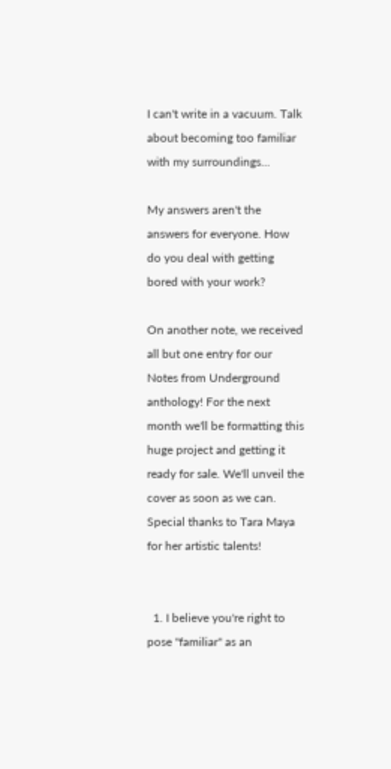I can't write in a vacuum. Talk about becoming too familiar with my surroundings...

My answers aren't the answers for everyone. How do you deal with getting bored with your work?

On another note, we received all but one entry for our Notes from Underground anthology! For the next month we'll be formatting this huge project and getting it ready for sale. We'll unveil the cover as soon as we can. Special thanks to Tara Maya for her artistic talents!


  1. I believe you're right to pose "familiar" as an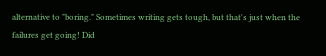alternative to "boring." Sometimes writing gets tough, but that's just when the failures get going! Did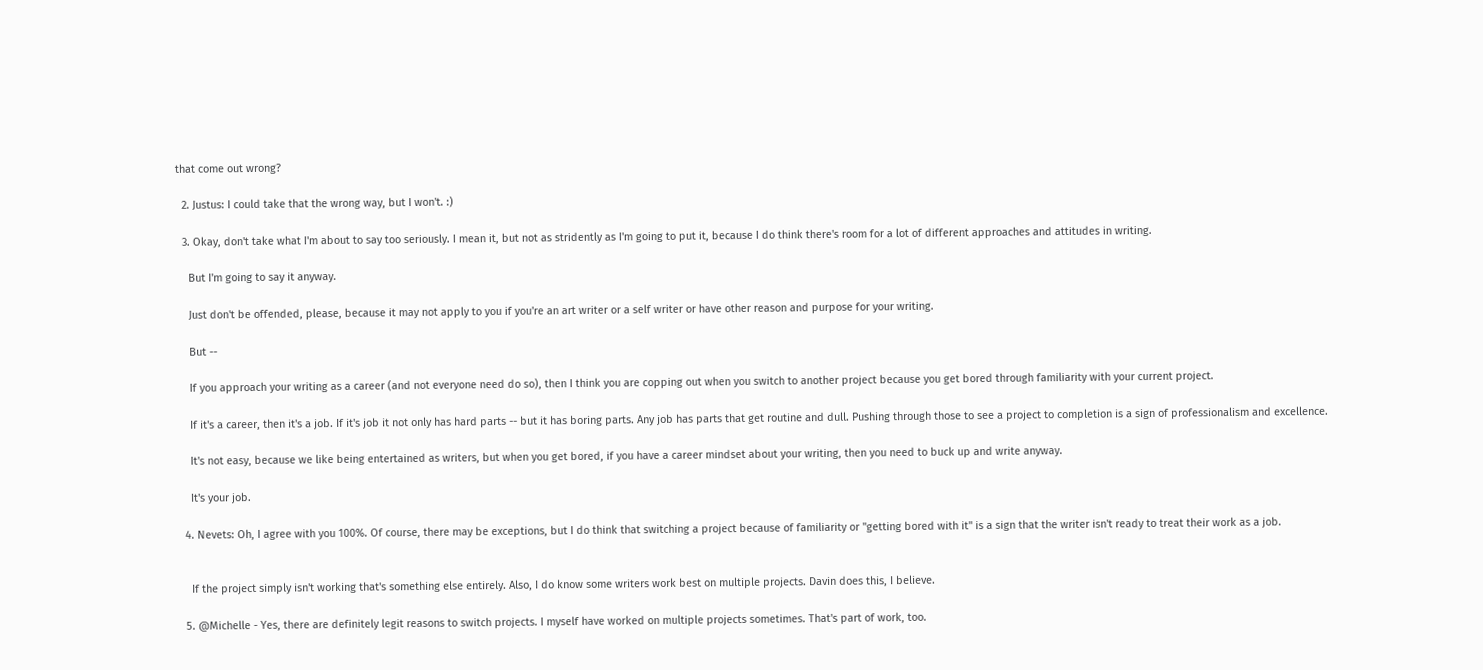that come out wrong?

  2. Justus: I could take that the wrong way, but I won't. :)

  3. Okay, don't take what I'm about to say too seriously. I mean it, but not as stridently as I'm going to put it, because I do think there's room for a lot of different approaches and attitudes in writing.

    But I'm going to say it anyway.

    Just don't be offended, please, because it may not apply to you if you're an art writer or a self writer or have other reason and purpose for your writing.

    But --

    If you approach your writing as a career (and not everyone need do so), then I think you are copping out when you switch to another project because you get bored through familiarity with your current project.

    If it's a career, then it's a job. If it's job it not only has hard parts -- but it has boring parts. Any job has parts that get routine and dull. Pushing through those to see a project to completion is a sign of professionalism and excellence.

    It's not easy, because we like being entertained as writers, but when you get bored, if you have a career mindset about your writing, then you need to buck up and write anyway.

    It's your job.

  4. Nevets: Oh, I agree with you 100%. Of course, there may be exceptions, but I do think that switching a project because of familiarity or "getting bored with it" is a sign that the writer isn't ready to treat their work as a job.


    If the project simply isn't working that's something else entirely. Also, I do know some writers work best on multiple projects. Davin does this, I believe.

  5. @Michelle - Yes, there are definitely legit reasons to switch projects. I myself have worked on multiple projects sometimes. That's part of work, too.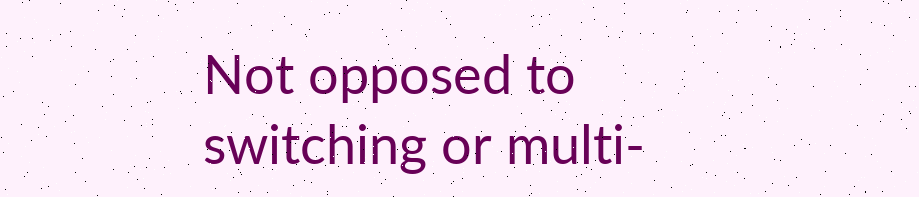Not opposed to switching or multi-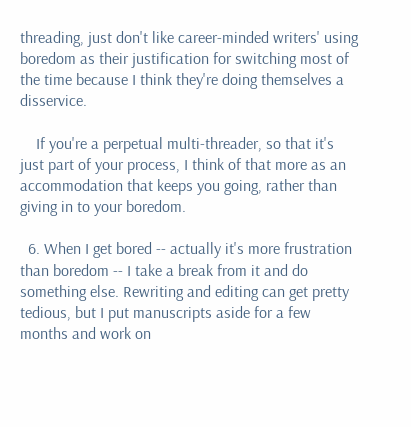threading, just don't like career-minded writers' using boredom as their justification for switching most of the time because I think they're doing themselves a disservice.

    If you're a perpetual multi-threader, so that it's just part of your process, I think of that more as an accommodation that keeps you going, rather than giving in to your boredom.

  6. When I get bored -- actually it's more frustration than boredom -- I take a break from it and do something else. Rewriting and editing can get pretty tedious, but I put manuscripts aside for a few months and work on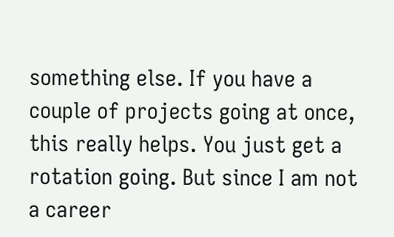something else. If you have a couple of projects going at once, this really helps. You just get a rotation going. But since I am not a career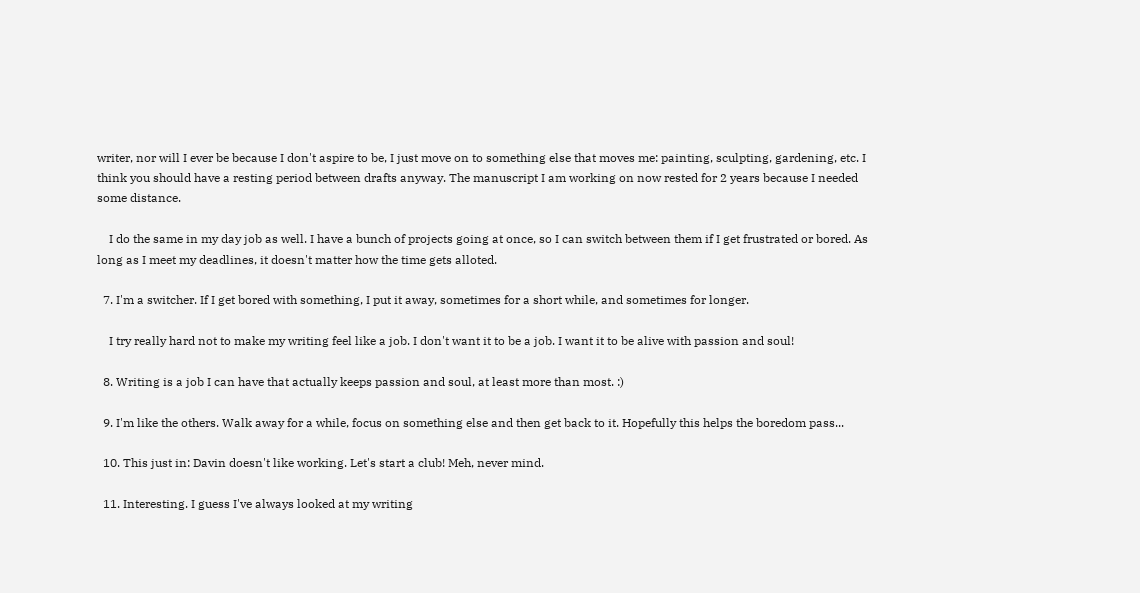writer, nor will I ever be because I don't aspire to be, I just move on to something else that moves me: painting, sculpting, gardening, etc. I think you should have a resting period between drafts anyway. The manuscript I am working on now rested for 2 years because I needed some distance.

    I do the same in my day job as well. I have a bunch of projects going at once, so I can switch between them if I get frustrated or bored. As long as I meet my deadlines, it doesn't matter how the time gets alloted.

  7. I'm a switcher. If I get bored with something, I put it away, sometimes for a short while, and sometimes for longer.

    I try really hard not to make my writing feel like a job. I don't want it to be a job. I want it to be alive with passion and soul!

  8. Writing is a job I can have that actually keeps passion and soul, at least more than most. :)

  9. I'm like the others. Walk away for a while, focus on something else and then get back to it. Hopefully this helps the boredom pass...

  10. This just in: Davin doesn't like working. Let's start a club! Meh, never mind.

  11. Interesting. I guess I've always looked at my writing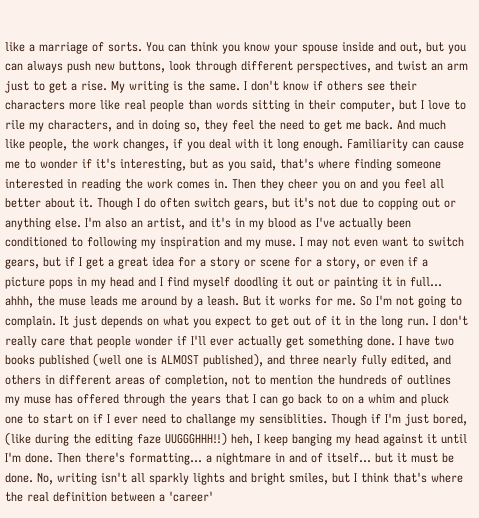like a marriage of sorts. You can think you know your spouse inside and out, but you can always push new buttons, look through different perspectives, and twist an arm just to get a rise. My writing is the same. I don't know if others see their characters more like real people than words sitting in their computer, but I love to rile my characters, and in doing so, they feel the need to get me back. And much like people, the work changes, if you deal with it long enough. Familiarity can cause me to wonder if it's interesting, but as you said, that's where finding someone interested in reading the work comes in. Then they cheer you on and you feel all better about it. Though I do often switch gears, but it's not due to copping out or anything else. I'm also an artist, and it's in my blood as I've actually been conditioned to following my inspiration and my muse. I may not even want to switch gears, but if I get a great idea for a story or scene for a story, or even if a picture pops in my head and I find myself doodling it out or painting it in full... ahhh, the muse leads me around by a leash. But it works for me. So I'm not going to complain. It just depends on what you expect to get out of it in the long run. I don't really care that people wonder if I'll ever actually get something done. I have two books published (well one is ALMOST published), and three nearly fully edited, and others in different areas of completion, not to mention the hundreds of outlines my muse has offered through the years that I can go back to on a whim and pluck one to start on if I ever need to challange my sensiblities. Though if I'm just bored, (like during the editing faze UUGGGHHH!!) heh, I keep banging my head against it until I'm done. Then there's formatting... a nightmare in and of itself... but it must be done. No, writing isn't all sparkly lights and bright smiles, but I think that's where the real definition between a 'career'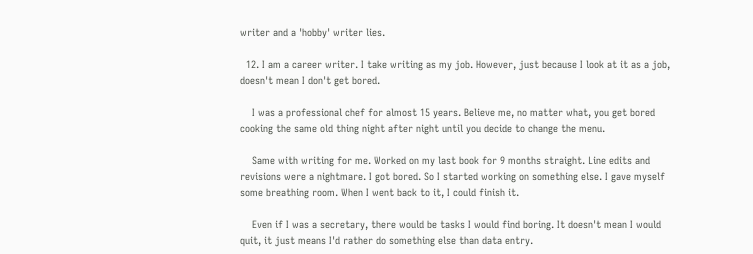writer and a 'hobby' writer lies.

  12. I am a career writer. I take writing as my job. However, just because I look at it as a job, doesn't mean I don't get bored.

    I was a professional chef for almost 15 years. Believe me, no matter what, you get bored cooking the same old thing night after night until you decide to change the menu.

    Same with writing for me. Worked on my last book for 9 months straight. Line edits and revisions were a nightmare. I got bored. So I started working on something else. I gave myself some breathing room. When I went back to it, I could finish it.

    Even if I was a secretary, there would be tasks I would find boring. It doesn't mean I would quit, it just means I'd rather do something else than data entry.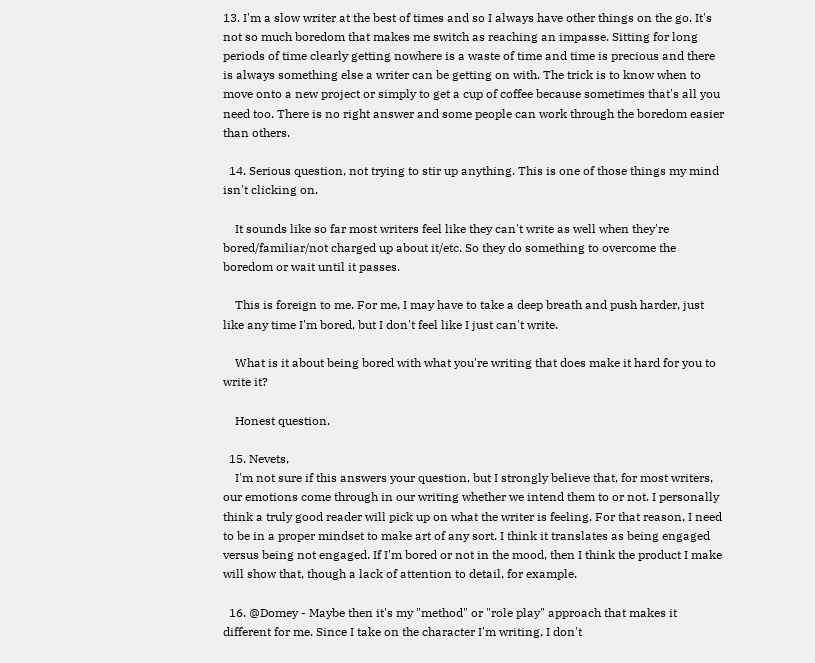13. I'm a slow writer at the best of times and so I always have other things on the go. It's not so much boredom that makes me switch as reaching an impasse. Sitting for long periods of time clearly getting nowhere is a waste of time and time is precious and there is always something else a writer can be getting on with. The trick is to know when to move onto a new project or simply to get a cup of coffee because sometimes that's all you need too. There is no right answer and some people can work through the boredom easier than others.

  14. Serious question, not trying to stir up anything. This is one of those things my mind isn't clicking on.

    It sounds like so far most writers feel like they can't write as well when they're bored/familiar/not charged up about it/etc. So they do something to overcome the boredom or wait until it passes.

    This is foreign to me. For me, I may have to take a deep breath and push harder, just like any time I'm bored, but I don't feel like I just can't write.

    What is it about being bored with what you're writing that does make it hard for you to write it?

    Honest question.

  15. Nevets,
    I'm not sure if this answers your question, but I strongly believe that, for most writers, our emotions come through in our writing whether we intend them to or not. I personally think a truly good reader will pick up on what the writer is feeling. For that reason, I need to be in a proper mindset to make art of any sort. I think it translates as being engaged versus being not engaged. If I'm bored or not in the mood, then I think the product I make will show that, though a lack of attention to detail, for example.

  16. @Domey - Maybe then it's my "method" or "role play" approach that makes it different for me. Since I take on the character I'm writing, I don't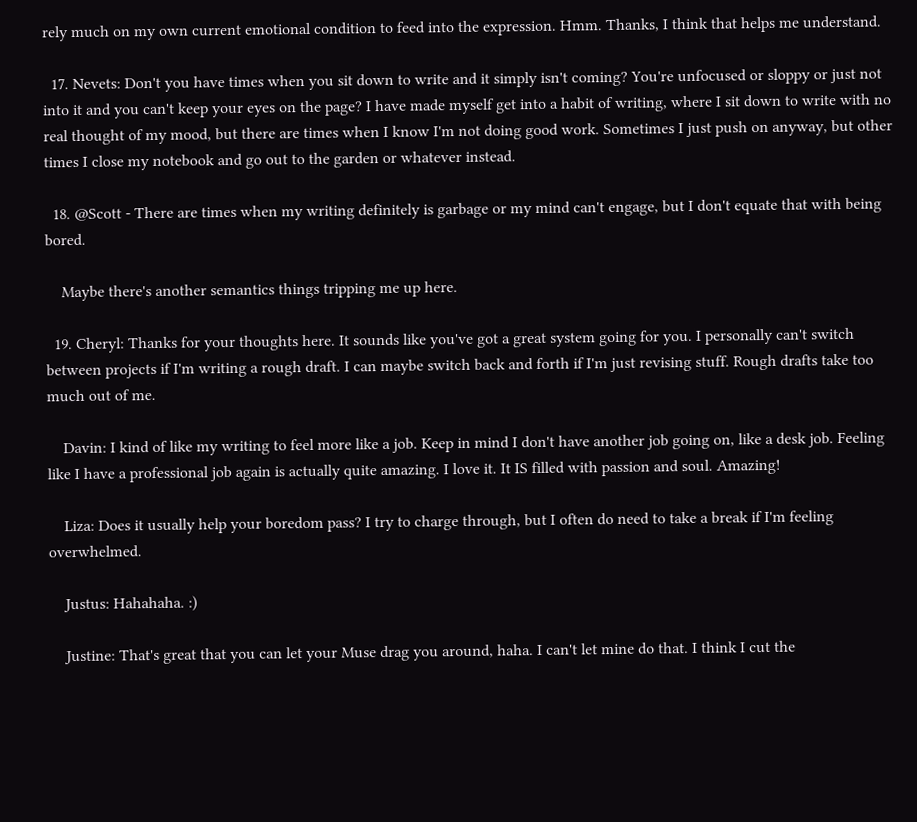rely much on my own current emotional condition to feed into the expression. Hmm. Thanks, I think that helps me understand.

  17. Nevets: Don't you have times when you sit down to write and it simply isn't coming? You're unfocused or sloppy or just not into it and you can't keep your eyes on the page? I have made myself get into a habit of writing, where I sit down to write with no real thought of my mood, but there are times when I know I'm not doing good work. Sometimes I just push on anyway, but other times I close my notebook and go out to the garden or whatever instead.

  18. @Scott - There are times when my writing definitely is garbage or my mind can't engage, but I don't equate that with being bored.

    Maybe there's another semantics things tripping me up here.

  19. Cheryl: Thanks for your thoughts here. It sounds like you've got a great system going for you. I personally can't switch between projects if I'm writing a rough draft. I can maybe switch back and forth if I'm just revising stuff. Rough drafts take too much out of me.

    Davin: I kind of like my writing to feel more like a job. Keep in mind I don't have another job going on, like a desk job. Feeling like I have a professional job again is actually quite amazing. I love it. It IS filled with passion and soul. Amazing!

    Liza: Does it usually help your boredom pass? I try to charge through, but I often do need to take a break if I'm feeling overwhelmed.

    Justus: Hahahaha. :)

    Justine: That's great that you can let your Muse drag you around, haha. I can't let mine do that. I think I cut the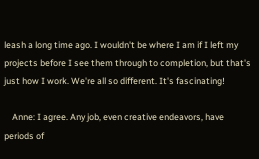leash a long time ago. I wouldn't be where I am if I left my projects before I see them through to completion, but that's just how I work. We're all so different. It's fascinating!

    Anne: I agree. Any job, even creative endeavors, have periods of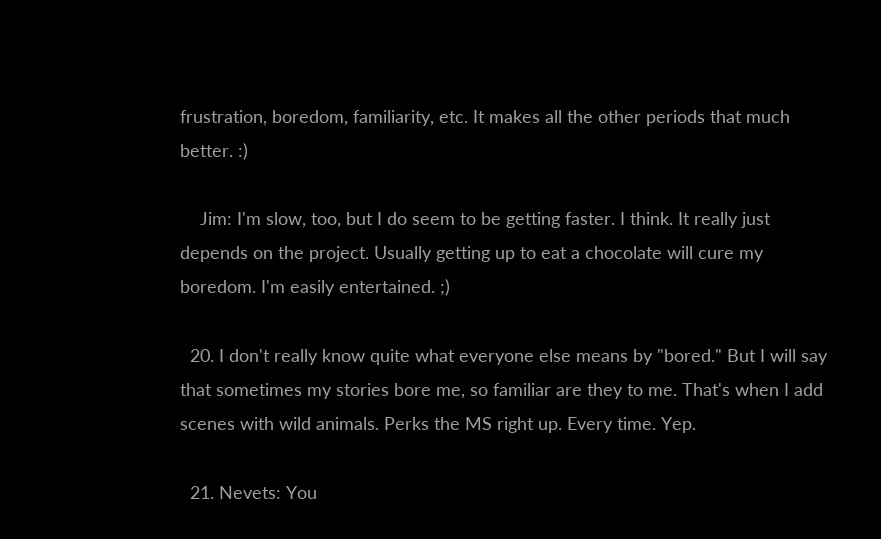frustration, boredom, familiarity, etc. It makes all the other periods that much better. :)

    Jim: I'm slow, too, but I do seem to be getting faster. I think. It really just depends on the project. Usually getting up to eat a chocolate will cure my boredom. I'm easily entertained. ;)

  20. I don't really know quite what everyone else means by "bored." But I will say that sometimes my stories bore me, so familiar are they to me. That's when I add scenes with wild animals. Perks the MS right up. Every time. Yep.

  21. Nevets: You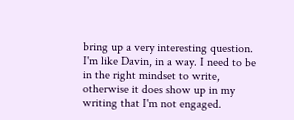bring up a very interesting question. I'm like Davin, in a way. I need to be in the right mindset to write, otherwise it does show up in my writing that I'm not engaged.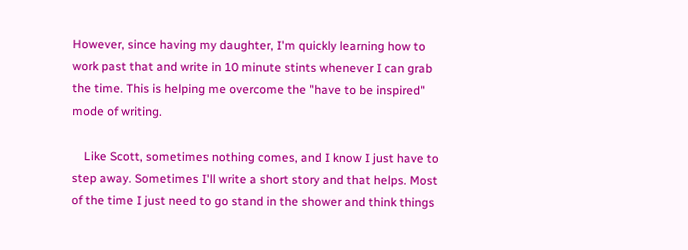However, since having my daughter, I'm quickly learning how to work past that and write in 10 minute stints whenever I can grab the time. This is helping me overcome the "have to be inspired" mode of writing.

    Like Scott, sometimes nothing comes, and I know I just have to step away. Sometimes I'll write a short story and that helps. Most of the time I just need to go stand in the shower and think things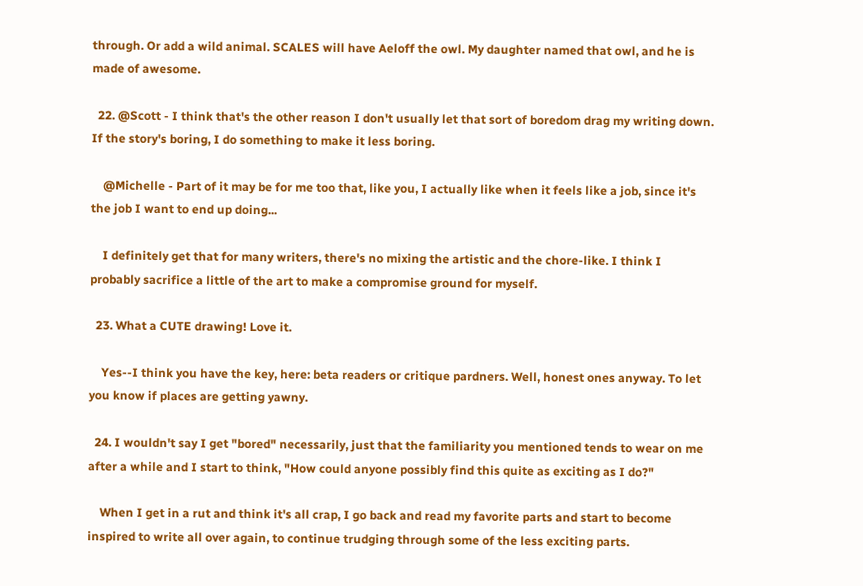through. Or add a wild animal. SCALES will have Aeloff the owl. My daughter named that owl, and he is made of awesome.

  22. @Scott - I think that's the other reason I don't usually let that sort of boredom drag my writing down. If the story's boring, I do something to make it less boring.

    @Michelle - Part of it may be for me too that, like you, I actually like when it feels like a job, since it's the job I want to end up doing...

    I definitely get that for many writers, there's no mixing the artistic and the chore-like. I think I probably sacrifice a little of the art to make a compromise ground for myself.

  23. What a CUTE drawing! Love it.

    Yes--I think you have the key, here: beta readers or critique pardners. Well, honest ones anyway. To let you know if places are getting yawny.

  24. I wouldn't say I get "bored" necessarily, just that the familiarity you mentioned tends to wear on me after a while and I start to think, "How could anyone possibly find this quite as exciting as I do?"

    When I get in a rut and think it's all crap, I go back and read my favorite parts and start to become inspired to write all over again, to continue trudging through some of the less exciting parts.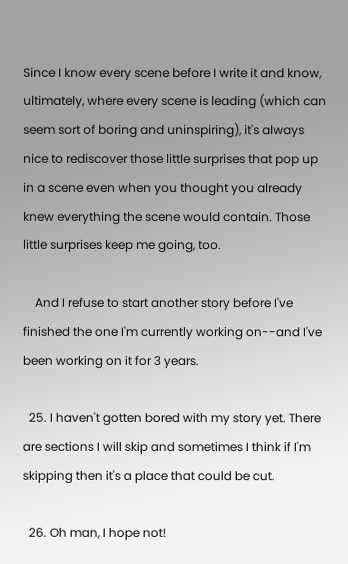Since I know every scene before I write it and know, ultimately, where every scene is leading (which can seem sort of boring and uninspiring), it's always nice to rediscover those little surprises that pop up in a scene even when you thought you already knew everything the scene would contain. Those little surprises keep me going, too.

    And I refuse to start another story before I've finished the one I'm currently working on--and I've been working on it for 3 years.

  25. I haven't gotten bored with my story yet. There are sections I will skip and sometimes I think if I'm skipping then it's a place that could be cut.

  26. Oh man, I hope not!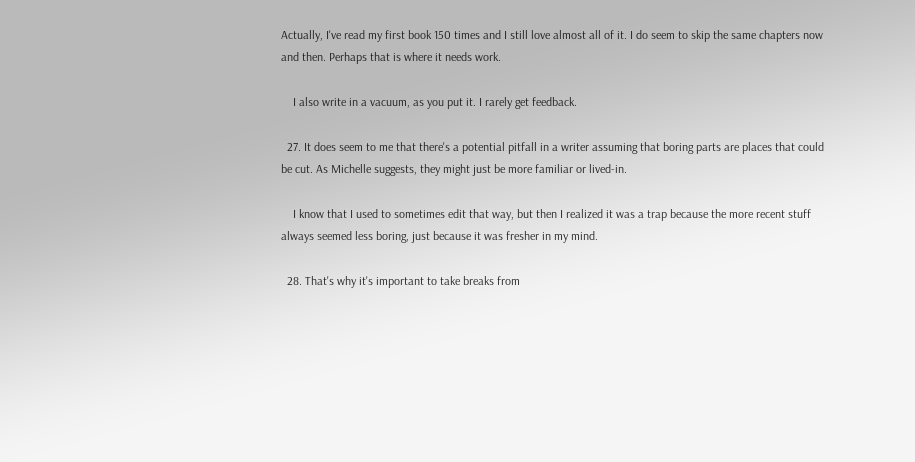Actually, I've read my first book 150 times and I still love almost all of it. I do seem to skip the same chapters now and then. Perhaps that is where it needs work.

    I also write in a vacuum, as you put it. I rarely get feedback.

  27. It does seem to me that there's a potential pitfall in a writer assuming that boring parts are places that could be cut. As Michelle suggests, they might just be more familiar or lived-in.

    I know that I used to sometimes edit that way, but then I realized it was a trap because the more recent stuff always seemed less boring, just because it was fresher in my mind.

  28. That's why it's important to take breaks from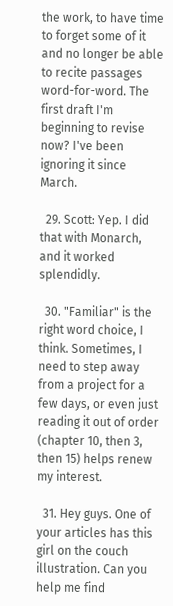the work, to have time to forget some of it and no longer be able to recite passages word-for-word. The first draft I'm beginning to revise now? I've been ignoring it since March.

  29. Scott: Yep. I did that with Monarch, and it worked splendidly.

  30. "Familiar" is the right word choice, I think. Sometimes, I need to step away from a project for a few days, or even just reading it out of order (chapter 10, then 3, then 15) helps renew my interest.

  31. Hey guys. One of your articles has this girl on the couch illustration. Can you help me find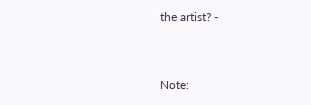the artist? -


Note: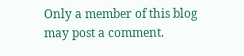Only a member of this blog may post a comment.